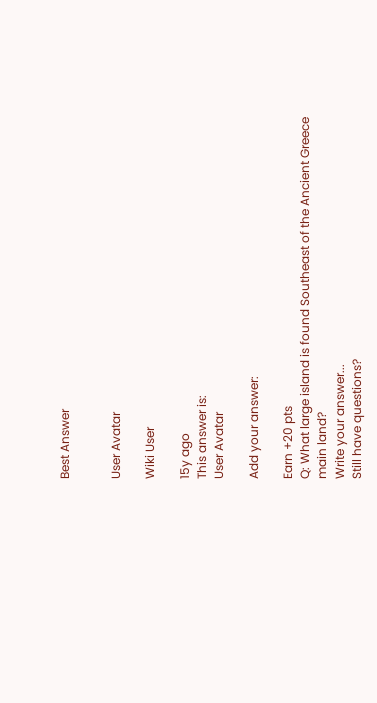Best Answer


User Avatar

Wiki User

15y ago
This answer is:
User Avatar

Add your answer:

Earn +20 pts
Q: What large island is found Southeast of the Ancient Greece main land?
Write your answer...
Still have questions?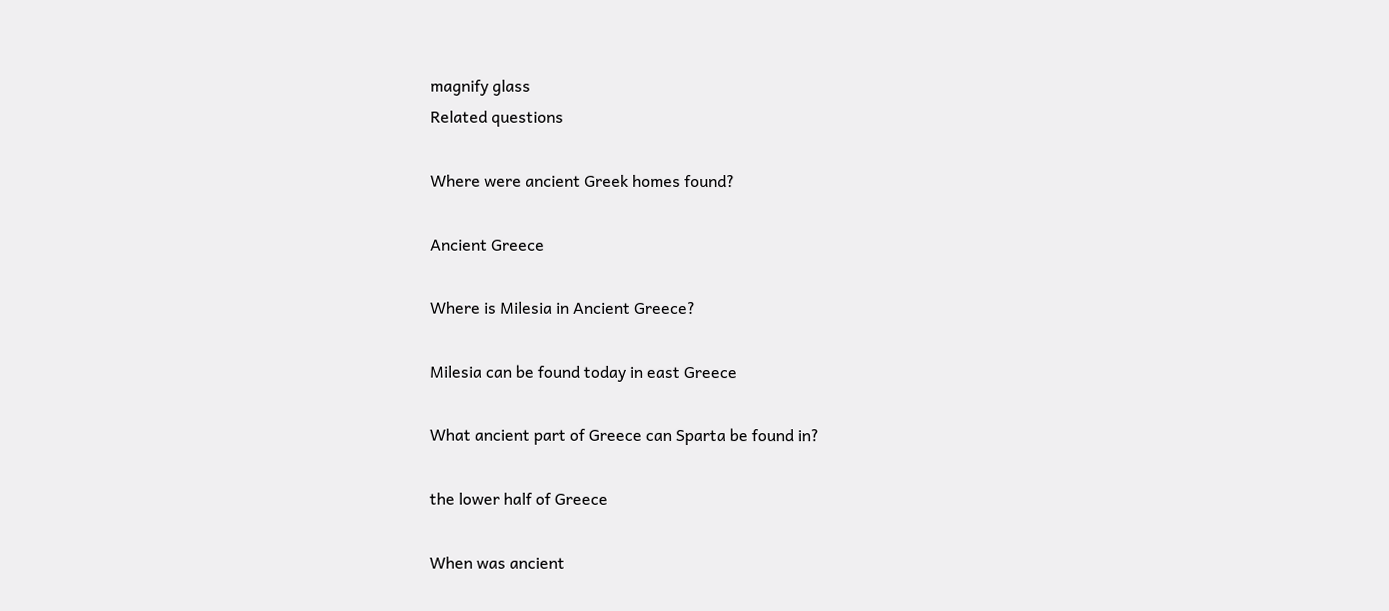magnify glass
Related questions

Where were ancient Greek homes found?

Ancient Greece

Where is Milesia in Ancient Greece?

Milesia can be found today in east Greece

What ancient part of Greece can Sparta be found in?

the lower half of Greece

When was ancient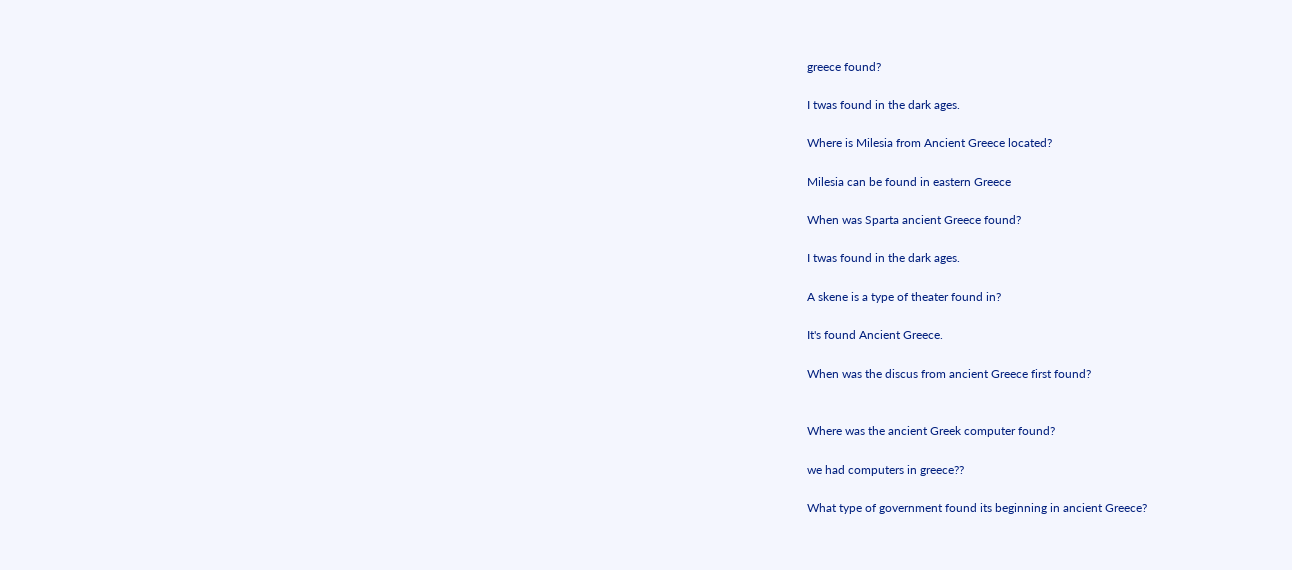greece found?

I twas found in the dark ages.

Where is Milesia from Ancient Greece located?

Milesia can be found in eastern Greece

When was Sparta ancient Greece found?

I twas found in the dark ages.

A skene is a type of theater found in?

It's found Ancient Greece.

When was the discus from ancient Greece first found?


Where was the ancient Greek computer found?

we had computers in greece??

What type of government found its beginning in ancient Greece?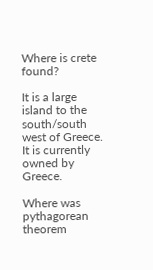Where is crete found?

It is a large island to the south/south west of Greece. It is currently owned by Greece.

Where was pythagorean theorem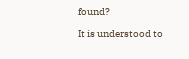found?

It is understood to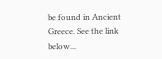be found in Ancient Greece. See the link below...